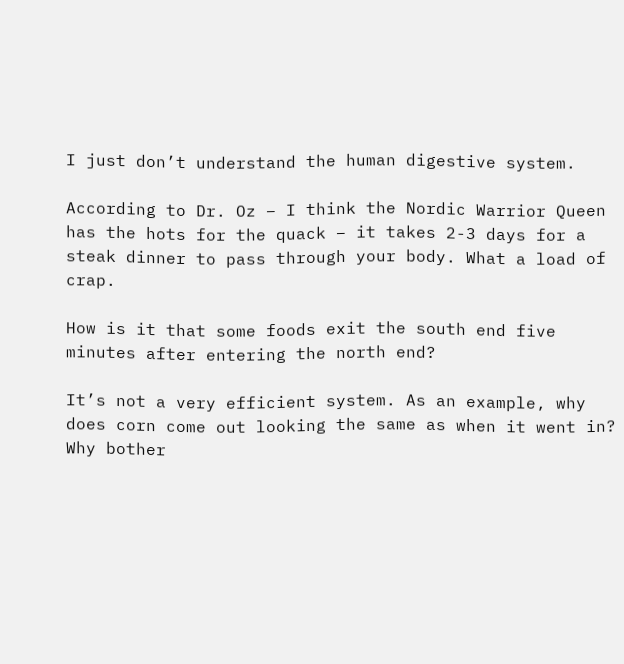I just don’t understand the human digestive system.

According to Dr. Oz – I think the Nordic Warrior Queen has the hots for the quack – it takes 2-3 days for a steak dinner to pass through your body. What a load of crap.

How is it that some foods exit the south end five minutes after entering the north end?

It’s not a very efficient system. As an example, why does corn come out looking the same as when it went in? Why bother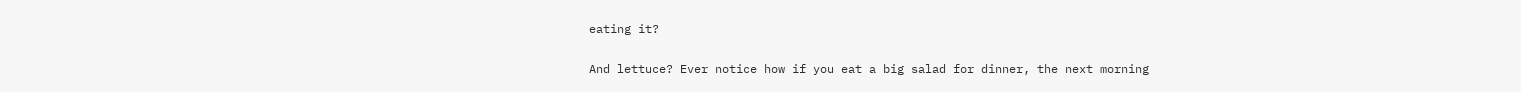eating it?

And lettuce? Ever notice how if you eat a big salad for dinner, the next morning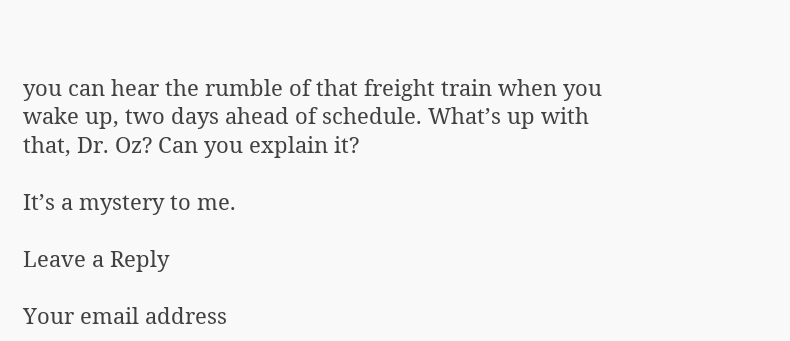you can hear the rumble of that freight train when you wake up, two days ahead of schedule. What’s up with that, Dr. Oz? Can you explain it?

It’s a mystery to me.

Leave a Reply

Your email address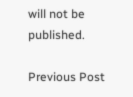will not be published.

Previous Post